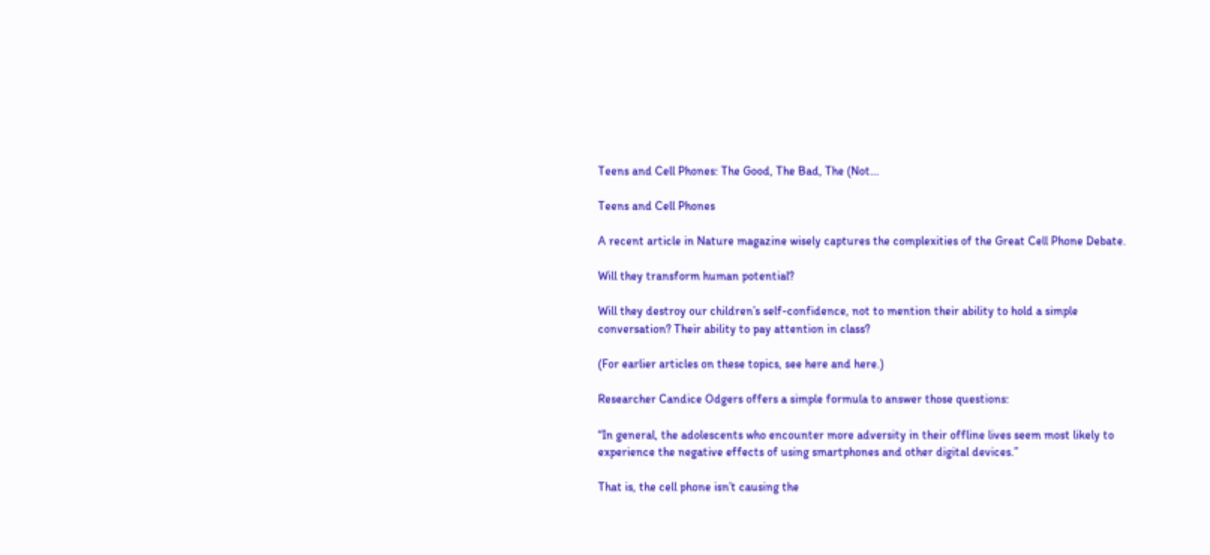Teens and Cell Phones: The Good, The Bad, The (Not...

Teens and Cell Phones

A recent article in Nature magazine wisely captures the complexities of the Great Cell Phone Debate.

Will they transform human potential?

Will they destroy our children’s self-confidence, not to mention their ability to hold a simple conversation? Their ability to pay attention in class?

(For earlier articles on these topics, see here and here.)

Researcher Candice Odgers offers a simple formula to answer those questions:

“In general, the adolescents who encounter more adversity in their offline lives seem most likely to experience the negative effects of using smartphones and other digital devices.”

That is, the cell phone isn’t causing the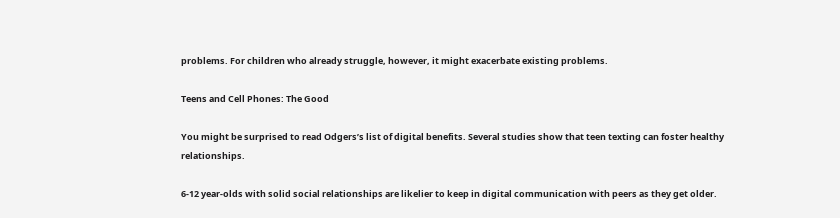problems. For children who already struggle, however, it might exacerbate existing problems.

Teens and Cell Phones: The Good

You might be surprised to read Odgers’s list of digital benefits. Several studies show that teen texting can foster healthy relationships.

6-12 year-olds with solid social relationships are likelier to keep in digital communication with peers as they get older.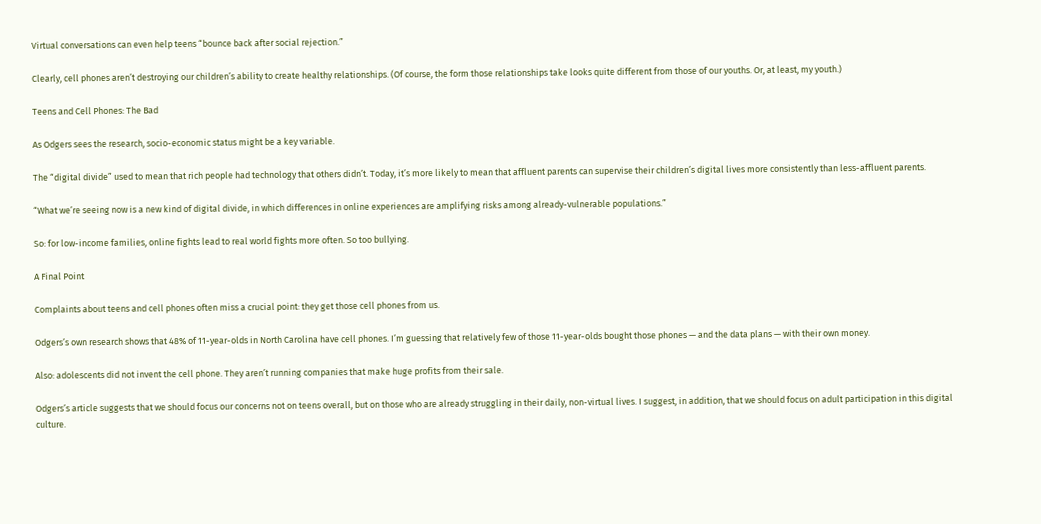Virtual conversations can even help teens “bounce back after social rejection.”

Clearly, cell phones aren’t destroying our children’s ability to create healthy relationships. (Of course, the form those relationships take looks quite different from those of our youths. Or, at least, my youth.)

Teens and Cell Phones: The Bad

As Odgers sees the research, socio-economic status might be a key variable.

The “digital divide” used to mean that rich people had technology that others didn’t. Today, it’s more likely to mean that affluent parents can supervise their children’s digital lives more consistently than less-affluent parents.

“What we’re seeing now is a new kind of digital divide, in which differences in online experiences are amplifying risks among already-vulnerable populations.”

So: for low-income families, online fights lead to real world fights more often. So too bullying.

A Final Point

Complaints about teens and cell phones often miss a crucial point: they get those cell phones from us.

Odgers’s own research shows that 48% of 11-year-olds in North Carolina have cell phones. I’m guessing that relatively few of those 11-year-olds bought those phones — and the data plans — with their own money.

Also: adolescents did not invent the cell phone. They aren’t running companies that make huge profits from their sale.

Odgers’s article suggests that we should focus our concerns not on teens overall, but on those who are already struggling in their daily, non-virtual lives. I suggest, in addition, that we should focus on adult participation in this digital culture.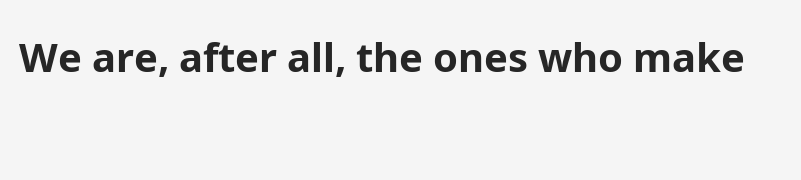We are, after all, the ones who make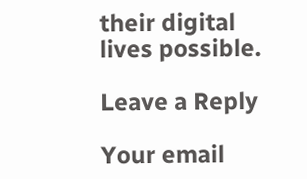their digital lives possible.

Leave a Reply

Your email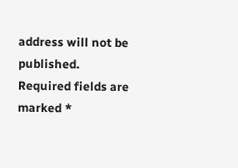address will not be published. Required fields are marked *